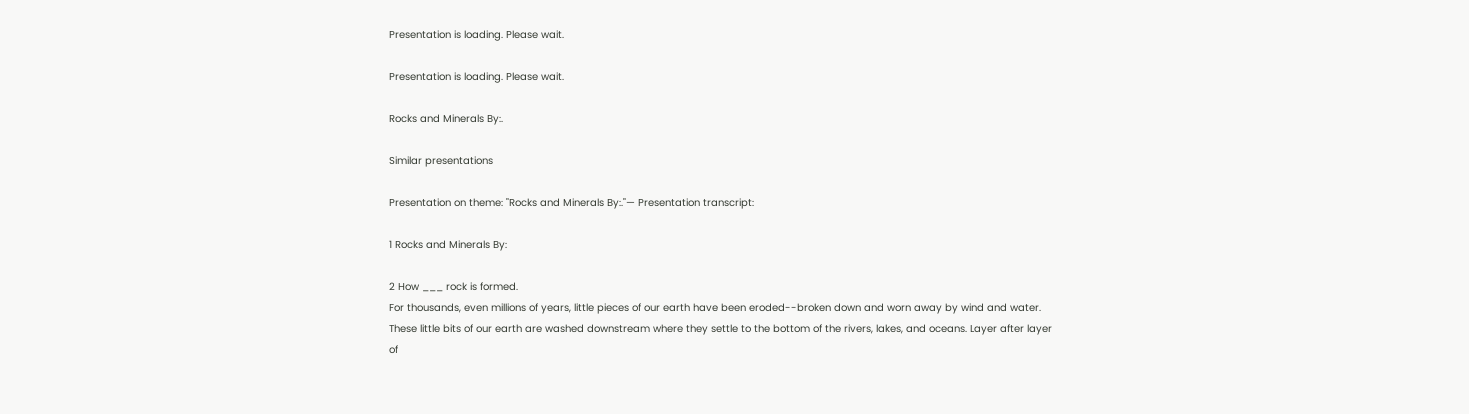Presentation is loading. Please wait.

Presentation is loading. Please wait.

Rocks and Minerals By:.

Similar presentations

Presentation on theme: "Rocks and Minerals By:."— Presentation transcript:

1 Rocks and Minerals By:

2 How ___ rock is formed.
For thousands, even millions of years, little pieces of our earth have been eroded--broken down and worn away by wind and water. These little bits of our earth are washed downstream where they settle to the bottom of the rivers, lakes, and oceans. Layer after layer of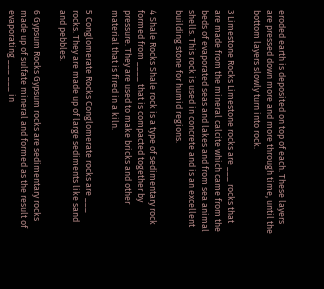eroded earth is deposited on top of each. These layers are pressed down more and more through time, until the bottom layers slowly turn into rock.

3 Limestone Rocks Limestone rocks are ___ rocks that are made from the mineral calcite which came from the beds of evaporated seas and lakes and from sea animal shells. This rock is used in concrete and is an excellent building stone for humid regions.

4 Shale Rocks Shale rock is a type of sedimentary rock formed from ____ that is compacted together by pressure. They are used to make bricks and other material that is fired in a kiln.

5 Conglomerate Rocks Conglomerate rocks are ___ rocks. They are made up of large sediments like sand and pebbles.

6 Gypsum Rocks Gypsum rocks are sedimentary rocks made up of sulfate mineral and formed as the result of evaporating ___ ___ in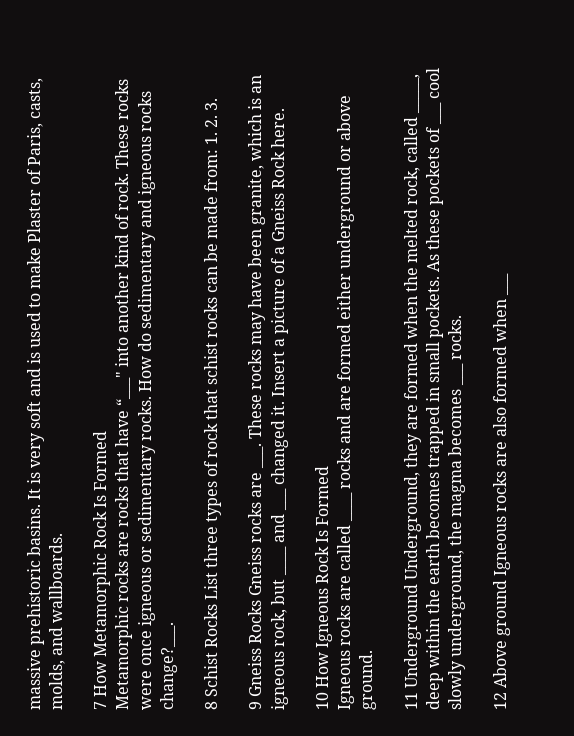massive prehistoric basins. It is very soft and is used to make Plaster of Paris, casts, molds, and wallboards.

7 How Metamorphic Rock Is Formed
Metamorphic rocks are rocks that have “___" into another kind of rock. These rocks were once igneous or sedimentary rocks. How do sedimentary and igneous rocks change?___.

8 Schist Rocks List three types of rock that schist rocks can be made from: 1. 2. 3.

9 Gneiss Rocks Gneiss rocks are ___. These rocks may have been granite, which is an igneous rock, but ____ and ___ changed it. Insert a picture of a Gneiss Rock here.

10 How Igneous Rock Is Formed
Igneous rocks are called ____ rocks and are formed either underground or above ground.

11 Underground Underground, they are formed when the melted rock, called _____, deep within the earth becomes trapped in small pockets. As these pockets of ___ cool slowly underground, the magma becomes ___ rocks.

12 Above ground Igneous rocks are also formed when ___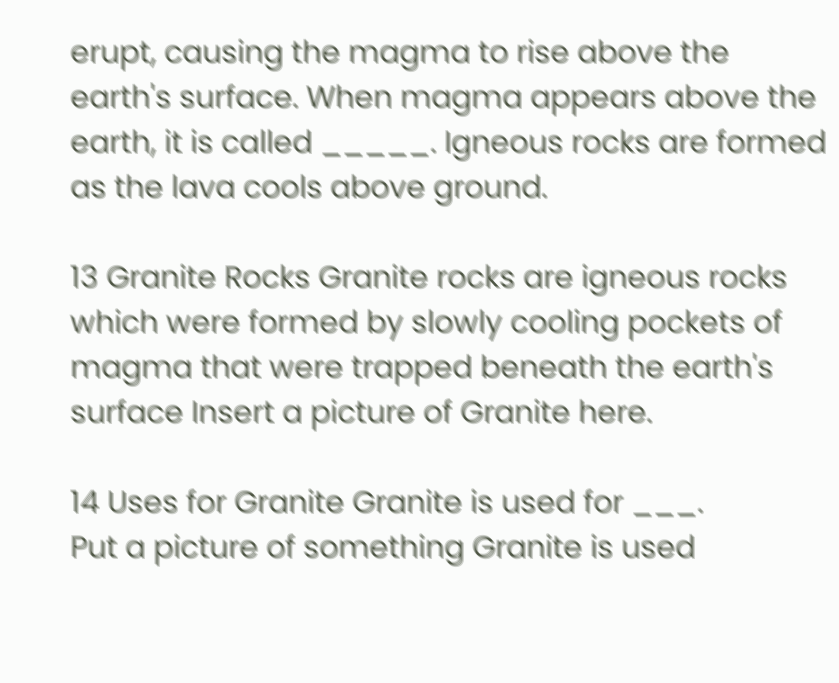erupt, causing the magma to rise above the earth's surface. When magma appears above the earth, it is called _____. Igneous rocks are formed as the lava cools above ground.

13 Granite Rocks Granite rocks are igneous rocks which were formed by slowly cooling pockets of magma that were trapped beneath the earth's surface Insert a picture of Granite here.

14 Uses for Granite Granite is used for ___.
Put a picture of something Granite is used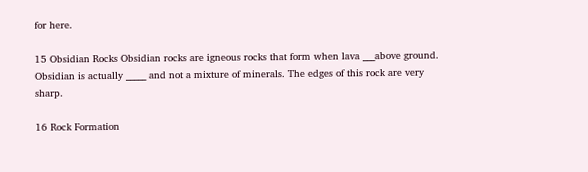for here.

15 Obsidian Rocks Obsidian rocks are igneous rocks that form when lava ___above ground. Obsidian is actually _____ and not a mixture of minerals. The edges of this rock are very sharp.

16 Rock Formation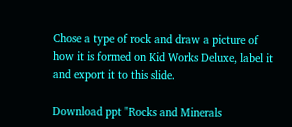Chose a type of rock and draw a picture of how it is formed on Kid Works Deluxe, label it and export it to this slide.

Download ppt "Rocks and Minerals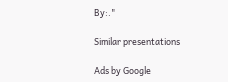By:."

Similar presentations

Ads by Google